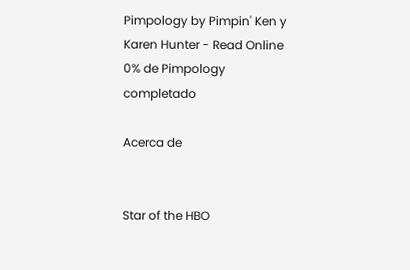Pimpology by Pimpin' Ken y Karen Hunter - Read Online
0% de Pimpology completado

Acerca de


Star of the HBO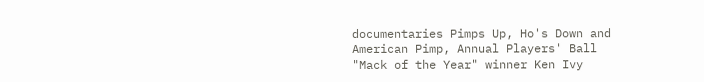documentaries Pimps Up, Ho's Down and American Pimp, Annual Players' Ball "Mack of the Year" winner Ken Ivy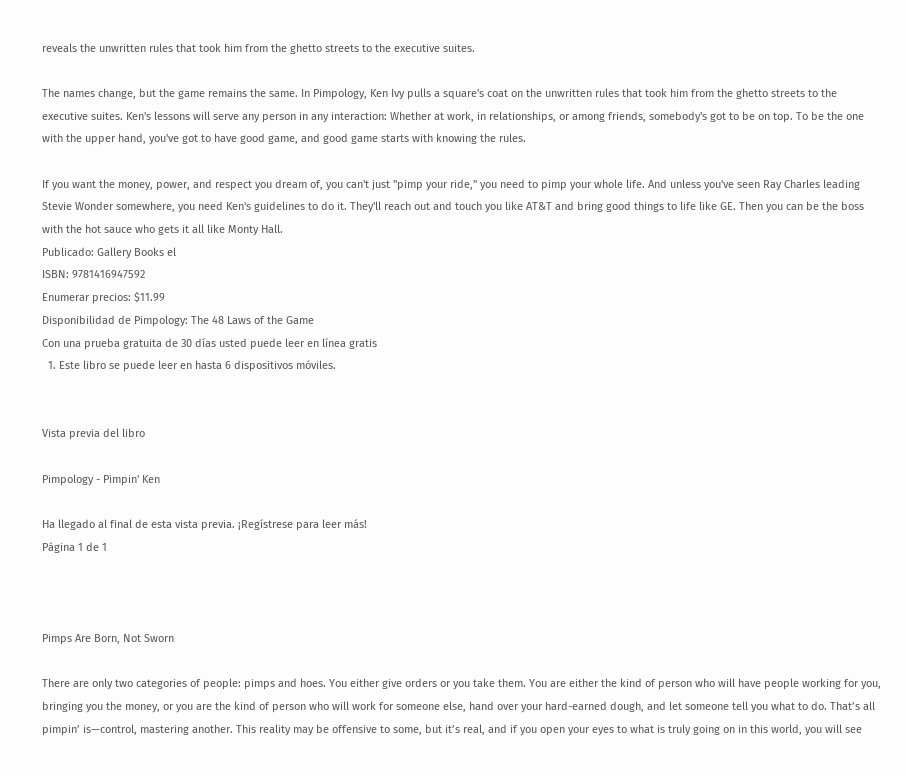reveals the unwritten rules that took him from the ghetto streets to the executive suites.

The names change, but the game remains the same. In Pimpology, Ken Ivy pulls a square's coat on the unwritten rules that took him from the ghetto streets to the executive suites. Ken's lessons will serve any person in any interaction: Whether at work, in relationships, or among friends, somebody's got to be on top. To be the one with the upper hand, you've got to have good game, and good game starts with knowing the rules.

If you want the money, power, and respect you dream of, you can't just "pimp your ride," you need to pimp your whole life. And unless you've seen Ray Charles leading Stevie Wonder somewhere, you need Ken's guidelines to do it. They'll reach out and touch you like AT&T and bring good things to life like GE. Then you can be the boss with the hot sauce who gets it all like Monty Hall.
Publicado: Gallery Books el
ISBN: 9781416947592
Enumerar precios: $11.99
Disponibilidad de Pimpology: The 48 Laws of the Game
Con una prueba gratuita de 30 días usted puede leer en línea gratis
  1. Este libro se puede leer en hasta 6 dispositivos móviles.


Vista previa del libro

Pimpology - Pimpin' Ken

Ha llegado al final de esta vista previa. ¡Regístrese para leer más!
Página 1 de 1



Pimps Are Born, Not Sworn

There are only two categories of people: pimps and hoes. You either give orders or you take them. You are either the kind of person who will have people working for you, bringing you the money, or you are the kind of person who will work for someone else, hand over your hard-earned dough, and let someone tell you what to do. That’s all pimpin’ is—control, mastering another. This reality may be offensive to some, but it’s real, and if you open your eyes to what is truly going on in this world, you will see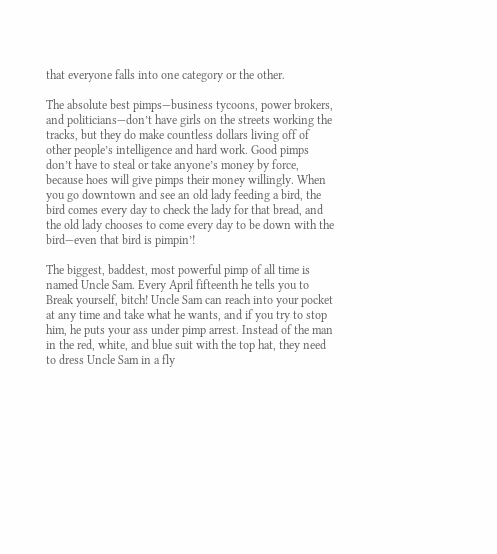that everyone falls into one category or the other.

The absolute best pimps—business tycoons, power brokers, and politicians—don’t have girls on the streets working the tracks, but they do make countless dollars living off of other people’s intelligence and hard work. Good pimps don’t have to steal or take anyone’s money by force, because hoes will give pimps their money willingly. When you go downtown and see an old lady feeding a bird, the bird comes every day to check the lady for that bread, and the old lady chooses to come every day to be down with the bird—even that bird is pimpin’!

The biggest, baddest, most powerful pimp of all time is named Uncle Sam. Every April fifteenth he tells you to Break yourself, bitch! Uncle Sam can reach into your pocket at any time and take what he wants, and if you try to stop him, he puts your ass under pimp arrest. Instead of the man in the red, white, and blue suit with the top hat, they need to dress Uncle Sam in a fly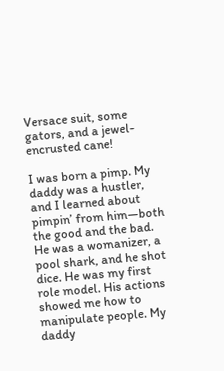Versace suit, some gators, and a jewel-encrusted cane!

I was born a pimp. My daddy was a hustler, and I learned about pimpin’ from him—both the good and the bad. He was a womanizer, a pool shark, and he shot dice. He was my first role model. His actions showed me how to manipulate people. My daddy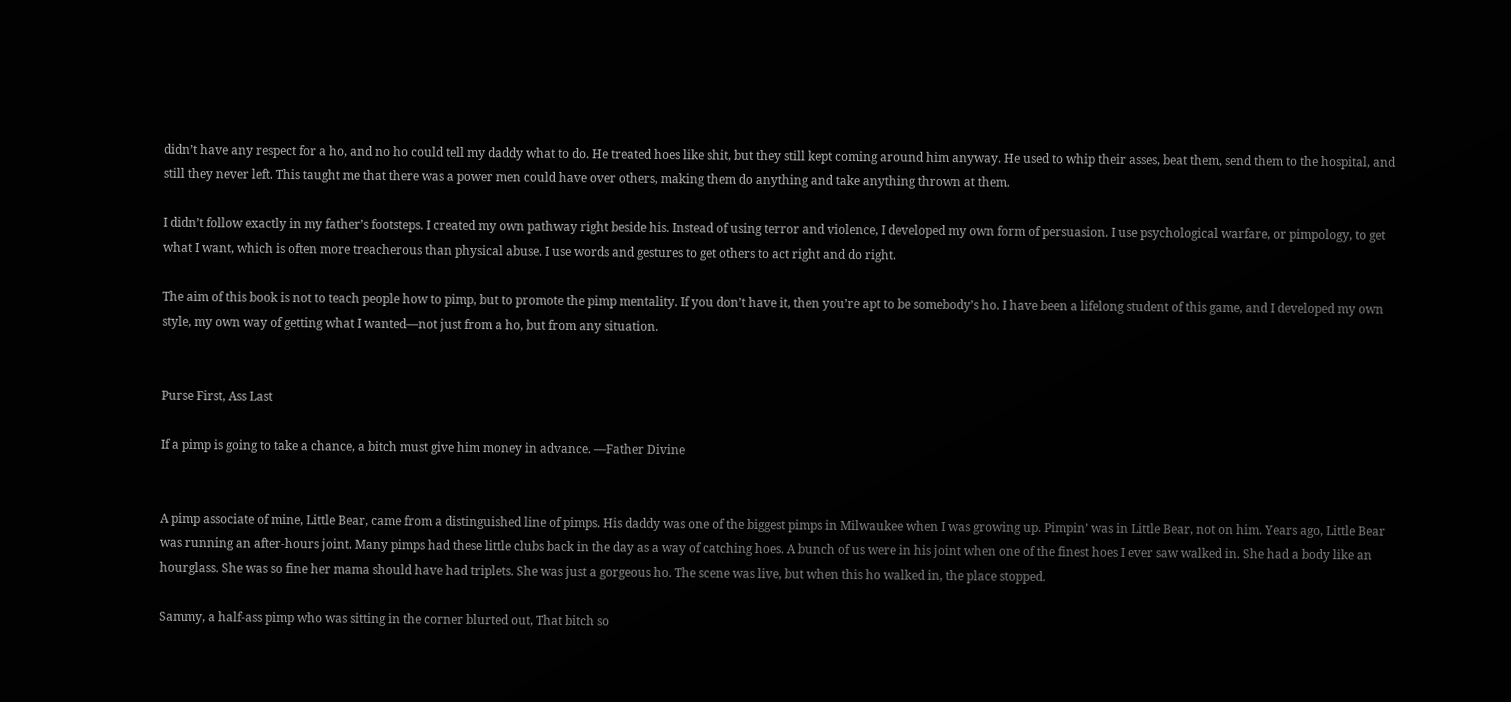didn’t have any respect for a ho, and no ho could tell my daddy what to do. He treated hoes like shit, but they still kept coming around him anyway. He used to whip their asses, beat them, send them to the hospital, and still they never left. This taught me that there was a power men could have over others, making them do anything and take anything thrown at them.

I didn’t follow exactly in my father’s footsteps. I created my own pathway right beside his. Instead of using terror and violence, I developed my own form of persuasion. I use psychological warfare, or pimpology, to get what I want, which is often more treacherous than physical abuse. I use words and gestures to get others to act right and do right.

The aim of this book is not to teach people how to pimp, but to promote the pimp mentality. If you don’t have it, then you’re apt to be somebody’s ho. I have been a lifelong student of this game, and I developed my own style, my own way of getting what I wanted—not just from a ho, but from any situation.


Purse First, Ass Last

If a pimp is going to take a chance, a bitch must give him money in advance. —Father Divine


A pimp associate of mine, Little Bear, came from a distinguished line of pimps. His daddy was one of the biggest pimps in Milwaukee when I was growing up. Pimpin’ was in Little Bear, not on him. Years ago, Little Bear was running an after-hours joint. Many pimps had these little clubs back in the day as a way of catching hoes. A bunch of us were in his joint when one of the finest hoes I ever saw walked in. She had a body like an hourglass. She was so fine her mama should have had triplets. She was just a gorgeous ho. The scene was live, but when this ho walked in, the place stopped.

Sammy, a half-ass pimp who was sitting in the corner blurted out, That bitch so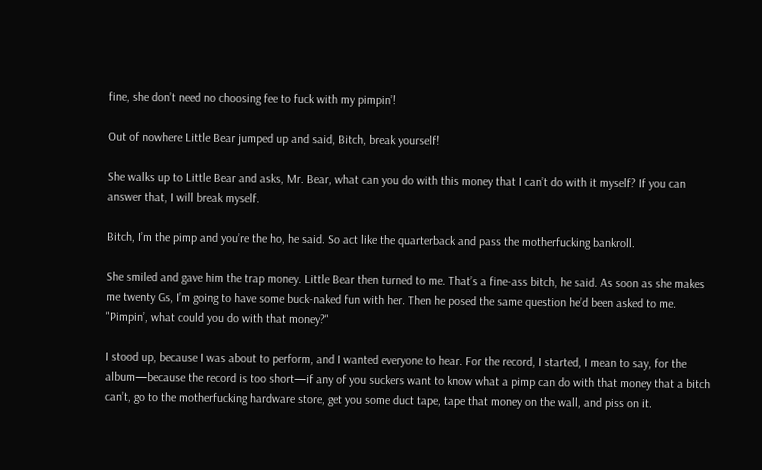fine, she don’t need no choosing fee to fuck with my pimpin’!

Out of nowhere Little Bear jumped up and said, Bitch, break yourself!

She walks up to Little Bear and asks, Mr. Bear, what can you do with this money that I can’t do with it myself? If you can answer that, I will break myself.

Bitch, I’m the pimp and you’re the ho, he said. So act like the quarterback and pass the motherfucking bankroll.

She smiled and gave him the trap money. Little Bear then turned to me. That’s a fine-ass bitch, he said. As soon as she makes me twenty Gs, I’m going to have some buck-naked fun with her. Then he posed the same question he’d been asked to me. "Pimpin’, what could you do with that money?"

I stood up, because I was about to perform, and I wanted everyone to hear. For the record, I started, I mean to say, for the album—because the record is too short—if any of you suckers want to know what a pimp can do with that money that a bitch can’t, go to the motherfucking hardware store, get you some duct tape, tape that money on the wall, and piss on it.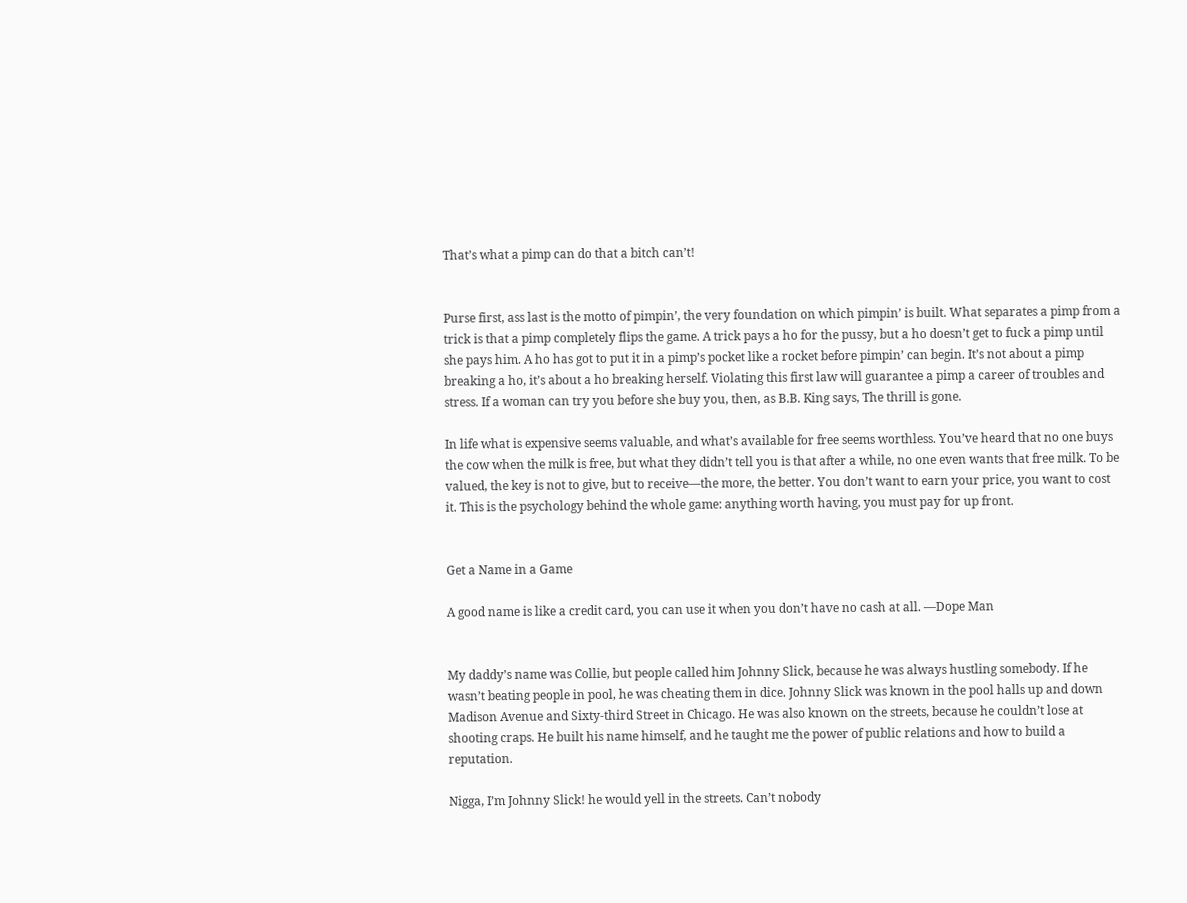That’s what a pimp can do that a bitch can’t!


Purse first, ass last is the motto of pimpin’, the very foundation on which pimpin’ is built. What separates a pimp from a trick is that a pimp completely flips the game. A trick pays a ho for the pussy, but a ho doesn’t get to fuck a pimp until she pays him. A ho has got to put it in a pimp’s pocket like a rocket before pimpin’ can begin. It’s not about a pimp breaking a ho, it’s about a ho breaking herself. Violating this first law will guarantee a pimp a career of troubles and stress. If a woman can try you before she buy you, then, as B.B. King says, The thrill is gone.

In life what is expensive seems valuable, and what’s available for free seems worthless. You’ve heard that no one buys the cow when the milk is free, but what they didn’t tell you is that after a while, no one even wants that free milk. To be valued, the key is not to give, but to receive—the more, the better. You don’t want to earn your price, you want to cost it. This is the psychology behind the whole game: anything worth having, you must pay for up front.


Get a Name in a Game

A good name is like a credit card, you can use it when you don’t have no cash at all. —Dope Man


My daddy’s name was Collie, but people called him Johnny Slick, because he was always hustling somebody. If he wasn’t beating people in pool, he was cheating them in dice. Johnny Slick was known in the pool halls up and down Madison Avenue and Sixty-third Street in Chicago. He was also known on the streets, because he couldn’t lose at shooting craps. He built his name himself, and he taught me the power of public relations and how to build a reputation.

Nigga, I’m Johnny Slick! he would yell in the streets. Can’t nobody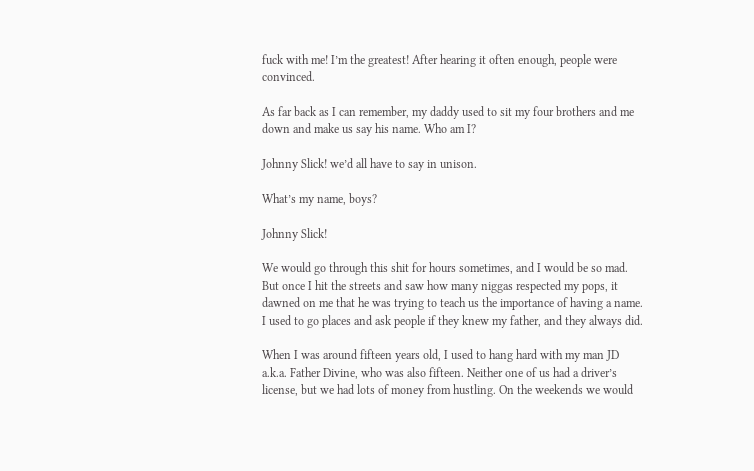fuck with me! I’m the greatest! After hearing it often enough, people were convinced.

As far back as I can remember, my daddy used to sit my four brothers and me down and make us say his name. Who am I?

Johnny Slick! we’d all have to say in unison.

What’s my name, boys?

Johnny Slick!

We would go through this shit for hours sometimes, and I would be so mad. But once I hit the streets and saw how many niggas respected my pops, it dawned on me that he was trying to teach us the importance of having a name. I used to go places and ask people if they knew my father, and they always did.

When I was around fifteen years old, I used to hang hard with my man JD a.k.a. Father Divine, who was also fifteen. Neither one of us had a driver’s license, but we had lots of money from hustling. On the weekends we would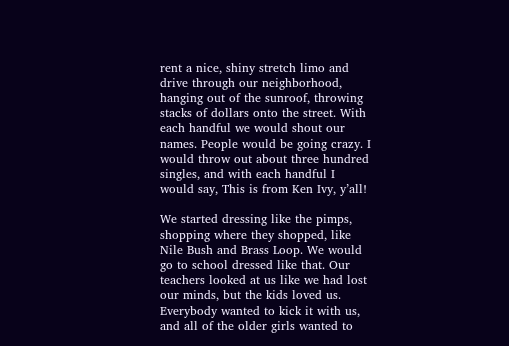rent a nice, shiny stretch limo and drive through our neighborhood, hanging out of the sunroof, throwing stacks of dollars onto the street. With each handful we would shout our names. People would be going crazy. I would throw out about three hundred singles, and with each handful I would say, This is from Ken Ivy, y’all!

We started dressing like the pimps, shopping where they shopped, like Nile Bush and Brass Loop. We would go to school dressed like that. Our teachers looked at us like we had lost our minds, but the kids loved us. Everybody wanted to kick it with us, and all of the older girls wanted to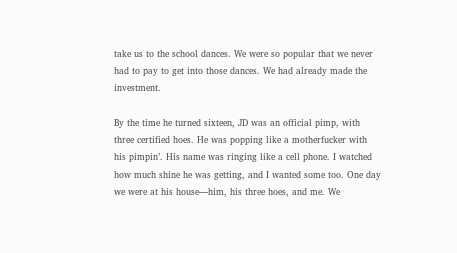take us to the school dances. We were so popular that we never had to pay to get into those dances. We had already made the investment.

By the time he turned sixteen, JD was an official pimp, with three certified hoes. He was popping like a motherfucker with his pimpin’. His name was ringing like a cell phone. I watched how much shine he was getting, and I wanted some too. One day we were at his house—him, his three hoes, and me. We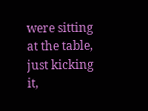were sitting at the table, just kicking it,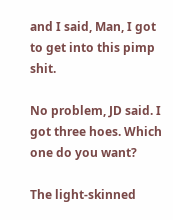and I said, Man, I got to get into this pimp shit.

No problem, JD said. I got three hoes. Which one do you want?

The light-skinned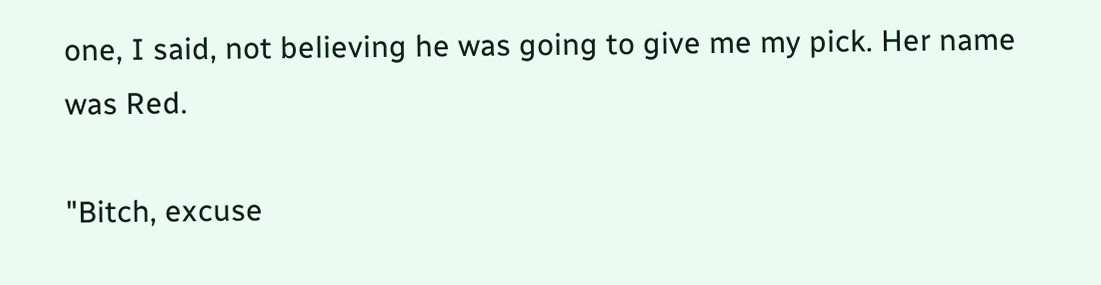one, I said, not believing he was going to give me my pick. Her name was Red.

"Bitch, excuse